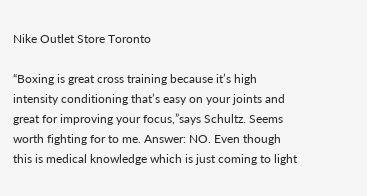Nike Outlet Store Toronto

“Boxing is great cross training because it’s high intensity conditioning that’s easy on your joints and great for improving your focus,”says Schultz. Seems worth fighting for to me. Answer: NO. Even though this is medical knowledge which is just coming to light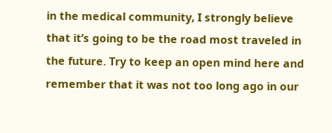in the medical community, I strongly believe that it’s going to be the road most traveled in the future. Try to keep an open mind here and remember that it was not too long ago in our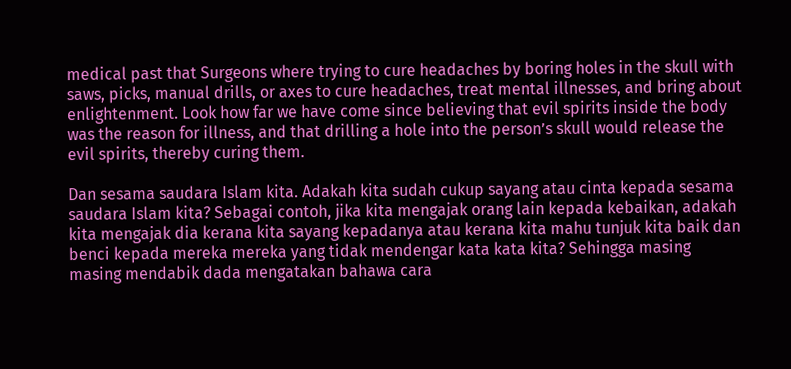medical past that Surgeons where trying to cure headaches by boring holes in the skull with saws, picks, manual drills, or axes to cure headaches, treat mental illnesses, and bring about enlightenment. Look how far we have come since believing that evil spirits inside the body was the reason for illness, and that drilling a hole into the person’s skull would release the evil spirits, thereby curing them.

Dan sesama saudara Islam kita. Adakah kita sudah cukup sayang atau cinta kepada sesama saudara Islam kita? Sebagai contoh, jika kita mengajak orang lain kepada kebaikan, adakah kita mengajak dia kerana kita sayang kepadanya atau kerana kita mahu tunjuk kita baik dan benci kepada mereka mereka yang tidak mendengar kata kata kita? Sehingga masing masing mendabik dada mengatakan bahawa cara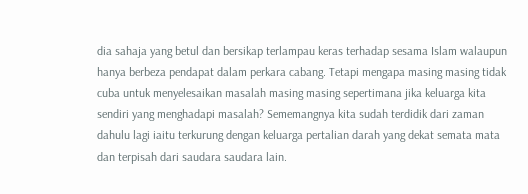dia sahaja yang betul dan bersikap terlampau keras terhadap sesama Islam walaupun hanya berbeza pendapat dalam perkara cabang. Tetapi mengapa masing masing tidak cuba untuk menyelesaikan masalah masing masing sepertimana jika keluarga kita sendiri yang menghadapi masalah? Sememangnya kita sudah terdidik dari zaman dahulu lagi iaitu terkurung dengan keluarga pertalian darah yang dekat semata mata dan terpisah dari saudara saudara lain.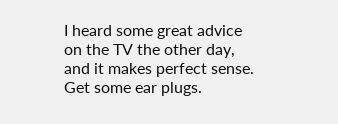I heard some great advice on the TV the other day, and it makes perfect sense. Get some ear plugs.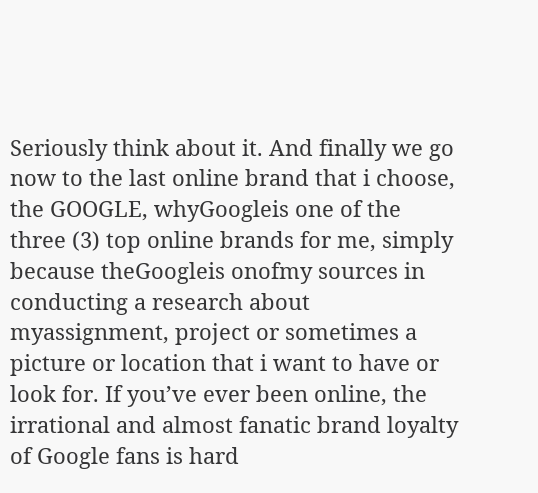Seriously think about it. And finally we go now to the last online brand that i choose, the GOOGLE, whyGoogleis one of the three (3) top online brands for me, simply because theGoogleis onofmy sources in conducting a research about myassignment, project or sometimes a picture or location that i want to have or look for. If you’ve ever been online, the irrational and almost fanatic brand loyalty of Google fans is hard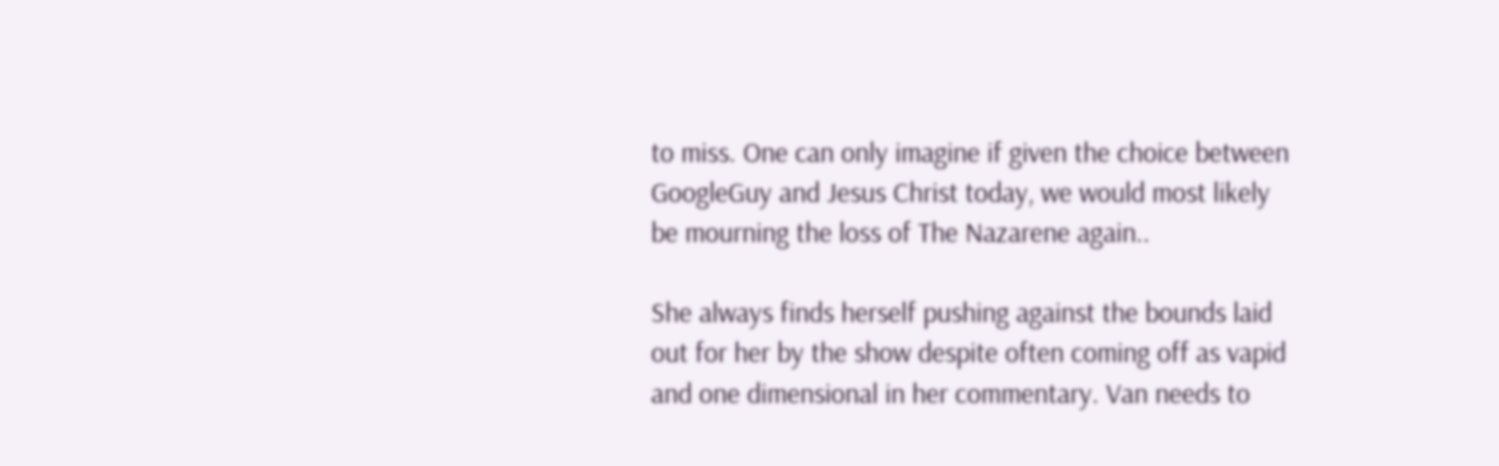to miss. One can only imagine if given the choice between GoogleGuy and Jesus Christ today, we would most likely be mourning the loss of The Nazarene again..

She always finds herself pushing against the bounds laid out for her by the show despite often coming off as vapid and one dimensional in her commentary. Van needs to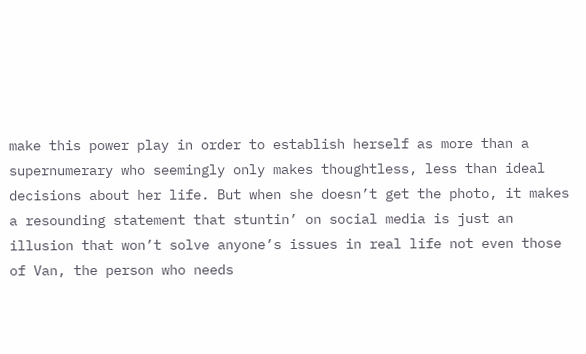make this power play in order to establish herself as more than a supernumerary who seemingly only makes thoughtless, less than ideal decisions about her life. But when she doesn’t get the photo, it makes a resounding statement that stuntin’ on social media is just an illusion that won’t solve anyone’s issues in real life not even those of Van, the person who needs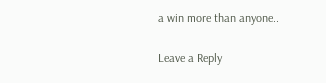a win more than anyone..

Leave a Reply